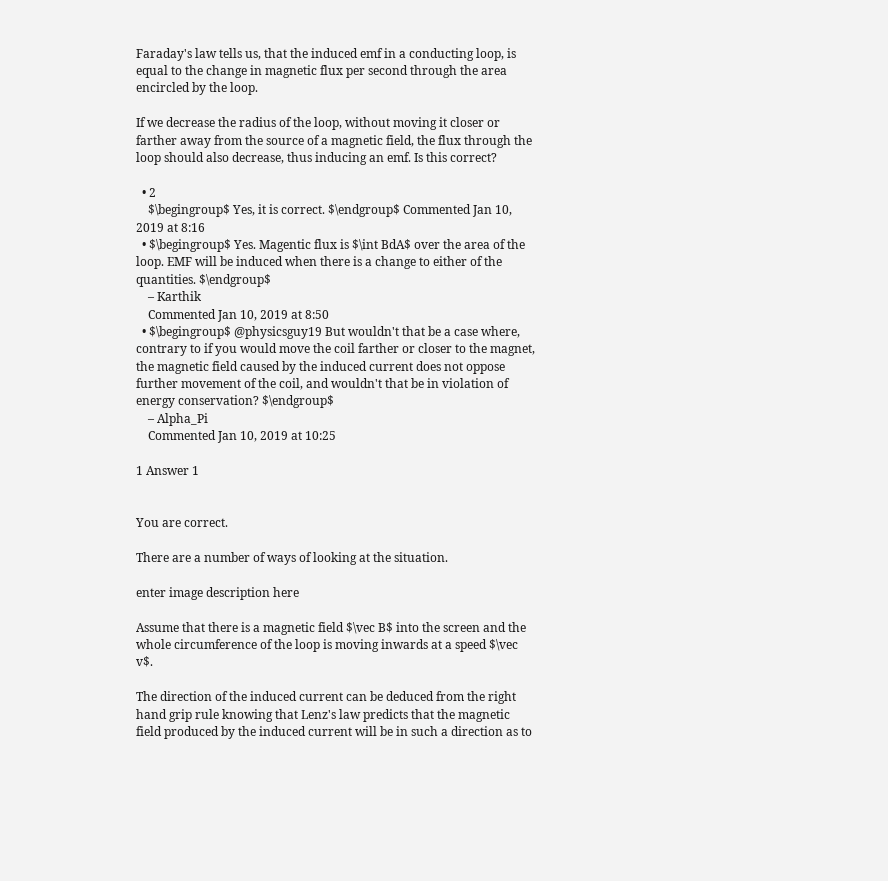Faraday's law tells us, that the induced emf in a conducting loop, is equal to the change in magnetic flux per second through the area encircled by the loop.

If we decrease the radius of the loop, without moving it closer or farther away from the source of a magnetic field, the flux through the loop should also decrease, thus inducing an emf. Is this correct?

  • 2
    $\begingroup$ Yes, it is correct. $\endgroup$ Commented Jan 10, 2019 at 8:16
  • $\begingroup$ Yes. Magentic flux is $\int BdA$ over the area of the loop. EMF will be induced when there is a change to either of the quantities. $\endgroup$
    – Karthik
    Commented Jan 10, 2019 at 8:50
  • $\begingroup$ @physicsguy19 But wouldn't that be a case where, contrary to if you would move the coil farther or closer to the magnet, the magnetic field caused by the induced current does not oppose further movement of the coil, and wouldn't that be in violation of energy conservation? $\endgroup$
    – Alpha_Pi
    Commented Jan 10, 2019 at 10:25

1 Answer 1


You are correct.

There are a number of ways of looking at the situation.

enter image description here

Assume that there is a magnetic field $\vec B$ into the screen and the whole circumference of the loop is moving inwards at a speed $\vec v$.

The direction of the induced current can be deduced from the right hand grip rule knowing that Lenz's law predicts that the magnetic field produced by the induced current will be in such a direction as to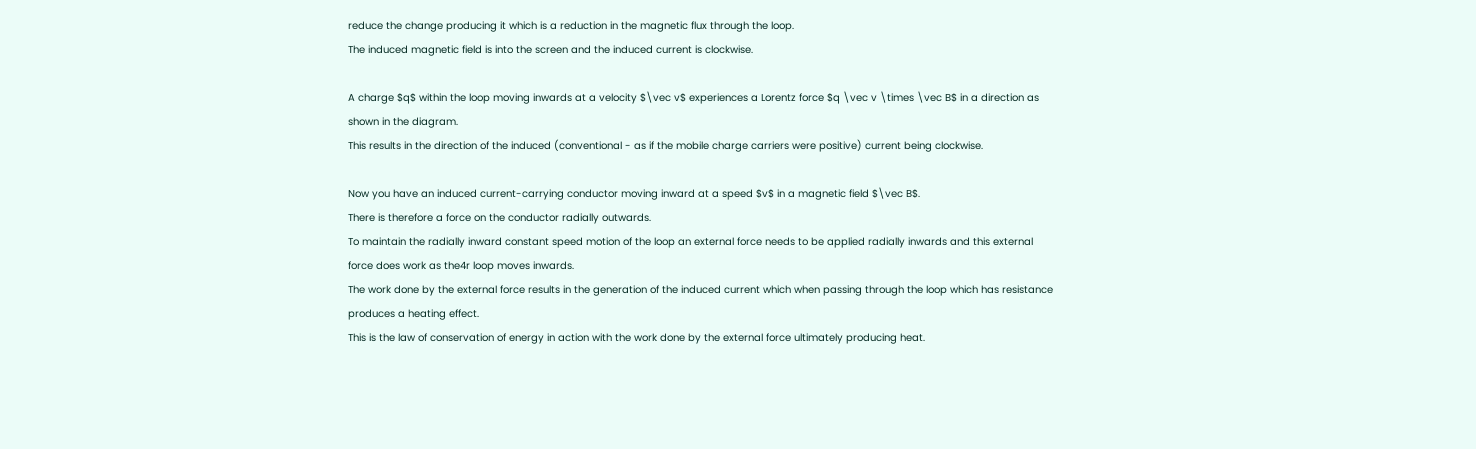reduce the change producing it which is a reduction in the magnetic flux through the loop.
The induced magnetic field is into the screen and the induced current is clockwise.

A charge $q$ within the loop moving inwards at a velocity $\vec v$ experiences a Lorentz force $q \vec v \times \vec B$ in a direction as shown in the diagram.
This results in the direction of the induced (conventional - as if the mobile charge carriers were positive) current being clockwise.

Now you have an induced current-carrying conductor moving inward at a speed $v$ in a magnetic field $\vec B$.
There is therefore a force on the conductor radially outwards.
To maintain the radially inward constant speed motion of the loop an external force needs to be applied radially inwards and this external force does work as the4r loop moves inwards.
The work done by the external force results in the generation of the induced current which when passing through the loop which has resistance produces a heating effect.
This is the law of conservation of energy in action with the work done by the external force ultimately producing heat.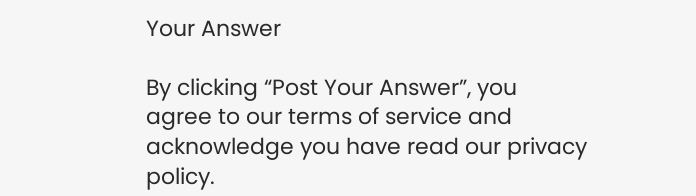Your Answer

By clicking “Post Your Answer”, you agree to our terms of service and acknowledge you have read our privacy policy.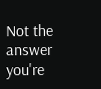Not the answer you're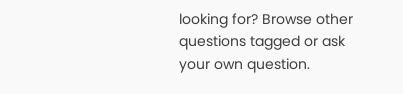looking for? Browse other questions tagged or ask your own question.